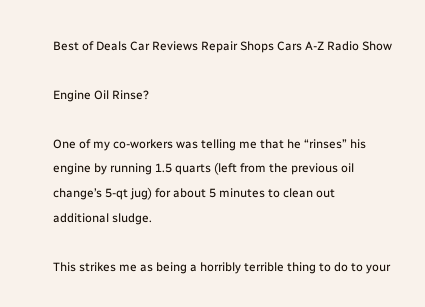Best of Deals Car Reviews Repair Shops Cars A-Z Radio Show

Engine Oil Rinse?

One of my co-workers was telling me that he “rinses” his engine by running 1.5 quarts (left from the previous oil change’s 5-qt jug) for about 5 minutes to clean out additional sludge.

This strikes me as being a horribly terrible thing to do to your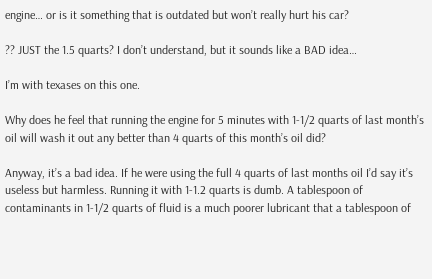engine… or is it something that is outdated but won’t really hurt his car?

?? JUST the 1.5 quarts? I don’t understand, but it sounds like a BAD idea…

I’m with texases on this one.

Why does he feel that running the engine for 5 minutes with 1-1/2 quarts of last month’s oil will wash it out any better than 4 quarts of this month’s oil did?

Anyway, it’s a bad idea. If he were using the full 4 quarts of last months oil I’d say it’s useless but harmless. Running it with 1-1.2 quarts is dumb. A tablespoon of contaminants in 1-1/2 quarts of fluid is a much poorer lubricant that a tablespoon of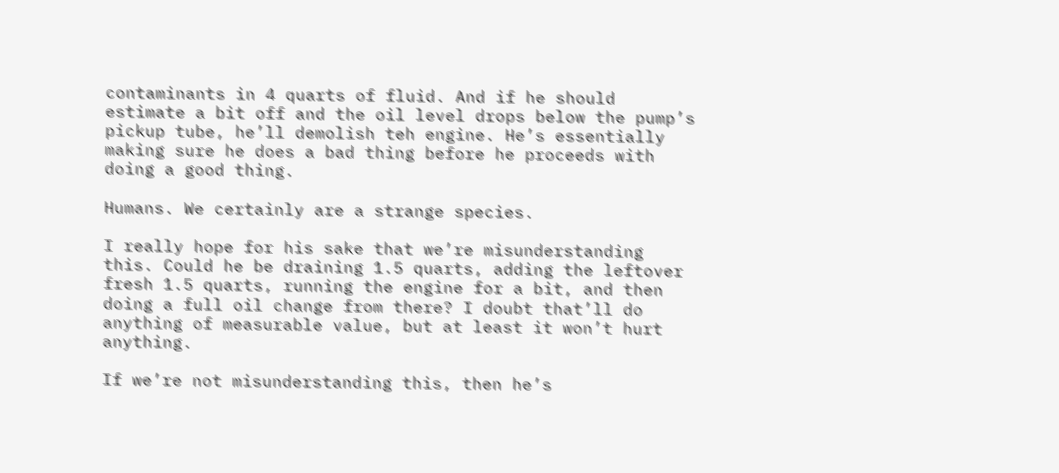contaminants in 4 quarts of fluid. And if he should estimate a bit off and the oil level drops below the pump’s pickup tube, he’ll demolish teh engine. He’s essentially making sure he does a bad thing before he proceeds with doing a good thing.

Humans. We certainly are a strange species.

I really hope for his sake that we’re misunderstanding this. Could he be draining 1.5 quarts, adding the leftover fresh 1.5 quarts, running the engine for a bit, and then doing a full oil change from there? I doubt that’ll do anything of measurable value, but at least it won’t hurt anything.

If we’re not misunderstanding this, then he’s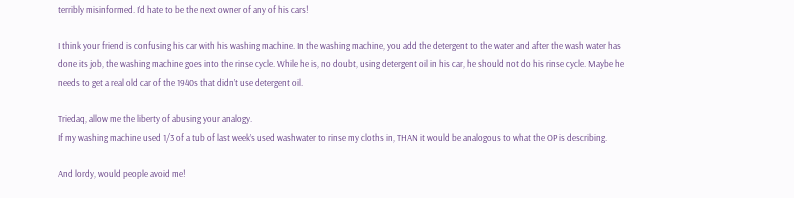terribly misinformed. I’d hate to be the next owner of any of his cars!

I think your friend is confusing his car with his washing machine. In the washing machine, you add the detergent to the water and after the wash water has done its job, the washing machine goes into the rinse cycle. While he is, no doubt, using detergent oil in his car, he should not do his rinse cycle. Maybe he needs to get a real old car of the 1940s that didn’t use detergent oil.

Triedaq, allow me the liberty of abusing your analogy.
If my washing machine used 1/3 of a tub of last week’s used washwater to rinse my cloths in, THAN it would be analogous to what the OP is describing.

And lordy, would people avoid me!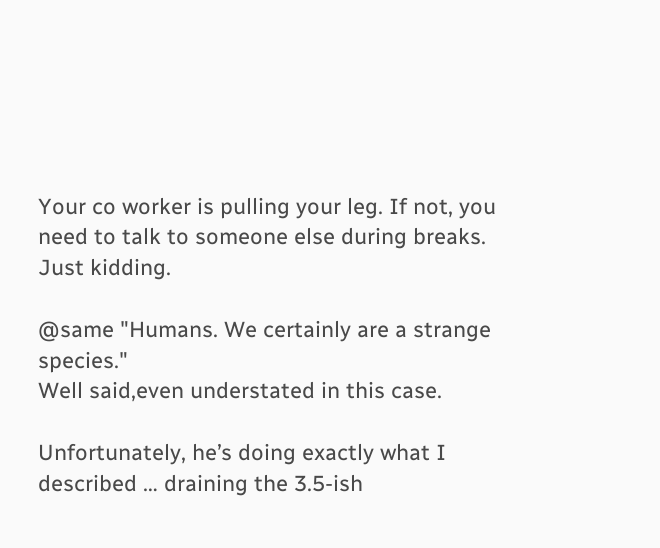Your co worker is pulling your leg. If not, you need to talk to someone else during breaks. Just kidding.

@same "Humans. We certainly are a strange species."
Well said,even understated in this case.

Unfortunately, he’s doing exactly what I described … draining the 3.5-ish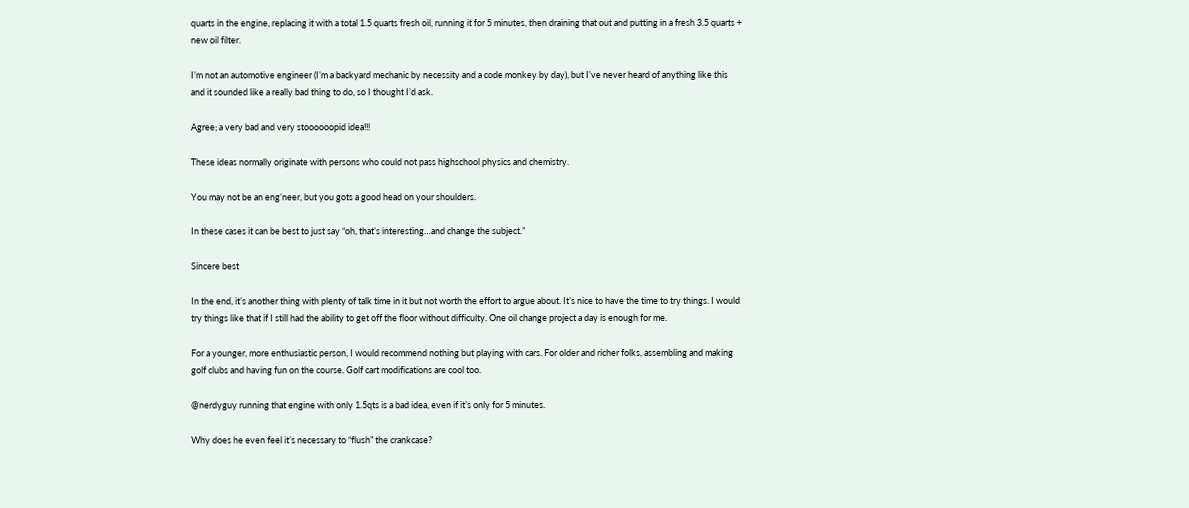quarts in the engine, replacing it with a total 1.5 quarts fresh oil, running it for 5 minutes, then draining that out and putting in a fresh 3.5 quarts + new oil filter.

I’m not an automotive engineer (I’m a backyard mechanic by necessity and a code monkey by day), but I’ve never heard of anything like this and it sounded like a really bad thing to do, so I thought I’d ask.

Agree; a very bad and very stoooooopid idea!!!

These ideas normally originate with persons who could not pass highschool physics and chemistry.

You may not be an eng’neer, but you gots a good head on your shoulders.

In these cases it can be best to just say “oh, that’s interesting…and change the subject.”

Sincere best

In the end, it’s another thing with plenty of talk time in it but not worth the effort to argue about. It’s nice to have the time to try things. I would try things like that if I still had the ability to get off the floor without difficulty. One oil change project a day is enough for me.

For a younger, more enthusiastic person, I would recommend nothing but playing with cars. For older and richer folks, assembling and making golf clubs and having fun on the course. Golf cart modifications are cool too.

@nerdyguy running that engine with only 1.5qts is a bad idea, even if it’s only for 5 minutes.

Why does he even feel it’s necessary to “flush” the crankcase?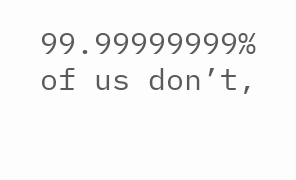99.99999999% of us don’t,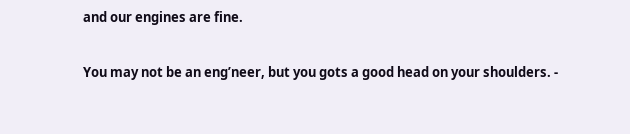and our engines are fine.

You may not be an eng’neer, but you gots a good head on your shoulders. -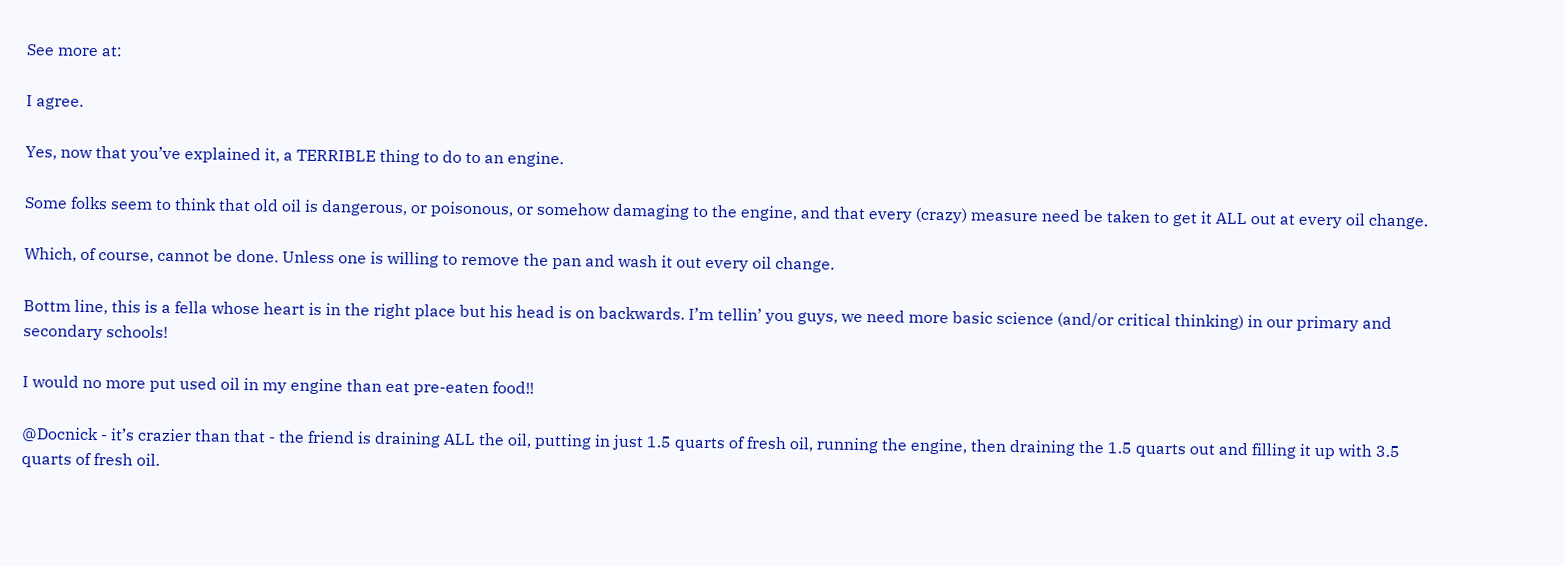See more at:

I agree.

Yes, now that you’ve explained it, a TERRIBLE thing to do to an engine.

Some folks seem to think that old oil is dangerous, or poisonous, or somehow damaging to the engine, and that every (crazy) measure need be taken to get it ALL out at every oil change.

Which, of course, cannot be done. Unless one is willing to remove the pan and wash it out every oil change.

Bottm line, this is a fella whose heart is in the right place but his head is on backwards. I’m tellin’ you guys, we need more basic science (and/or critical thinking) in our primary and secondary schools!

I would no more put used oil in my engine than eat pre-eaten food!!

@Docnick - it’s crazier than that - the friend is draining ALL the oil, putting in just 1.5 quarts of fresh oil, running the engine, then draining the 1.5 quarts out and filling it up with 3.5 quarts of fresh oil.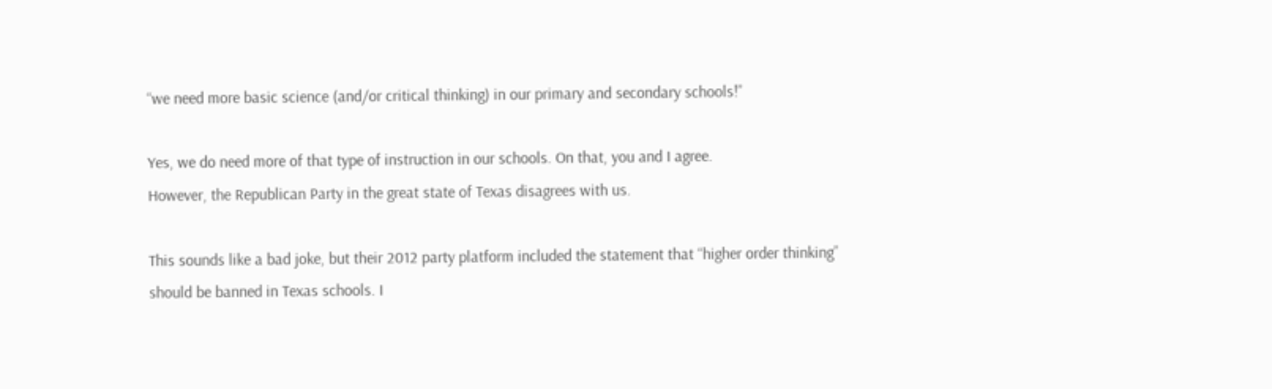“we need more basic science (and/or critical thinking) in our primary and secondary schools!”

Yes, we do need more of that type of instruction in our schools. On that, you and I agree.
However, the Republican Party in the great state of Texas disagrees with us.

This sounds like a bad joke, but their 2012 party platform included the statement that “higher order thinking” should be banned in Texas schools. I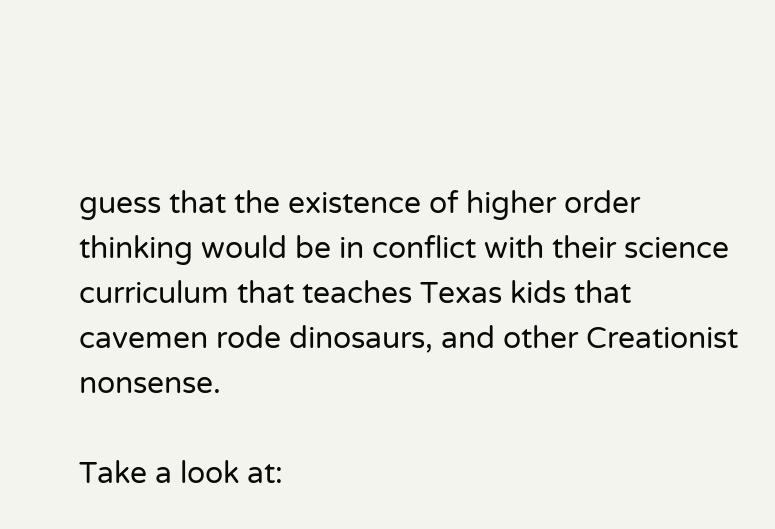guess that the existence of higher order thinking would be in conflict with their science curriculum that teaches Texas kids that cavemen rode dinosaurs, and other Creationist nonsense.

Take a look at: